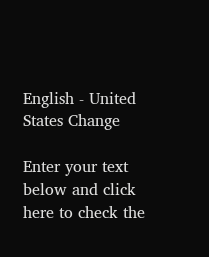English - United States Change

Enter your text below and click here to check the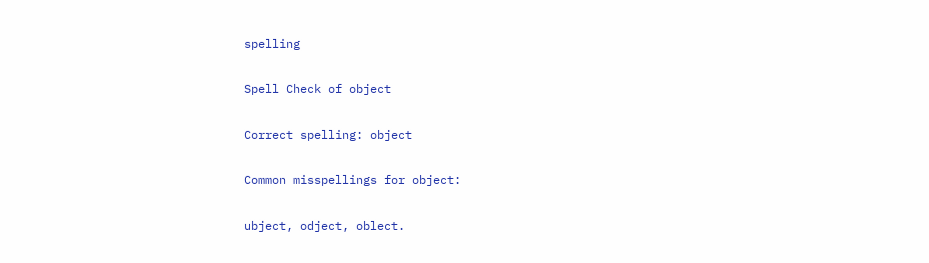spelling

Spell Check of object

Correct spelling: object

Common misspellings for object:

ubject, odject, oblect.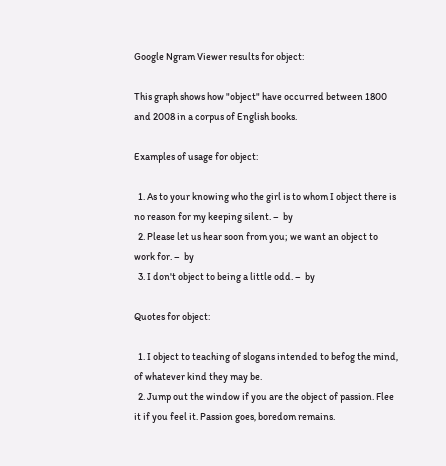Google Ngram Viewer results for object:

This graph shows how "object" have occurred between 1800 and 2008 in a corpus of English books.

Examples of usage for object:

  1. As to your knowing who the girl is to whom I object there is no reason for my keeping silent. –  by
  2. Please let us hear soon from you; we want an object to work for. –  by
  3. I don't object to being a little odd. –  by

Quotes for object:

  1. I object to teaching of slogans intended to befog the mind, of whatever kind they may be.
  2. Jump out the window if you are the object of passion. Flee it if you feel it. Passion goes, boredom remains.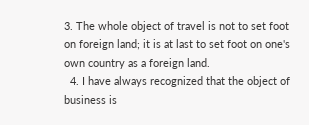3. The whole object of travel is not to set foot on foreign land; it is at last to set foot on one's own country as a foreign land.
  4. I have always recognized that the object of business is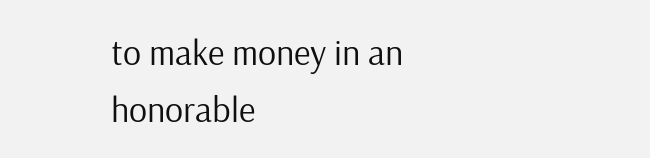to make money in an honorable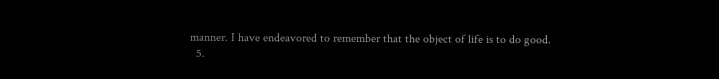manner. I have endeavored to remember that the object of life is to do good.
  5.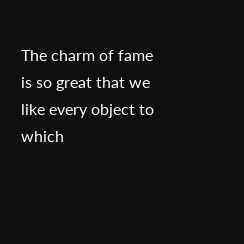The charm of fame is so great that we like every object to which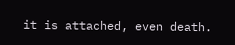it is attached, even death.